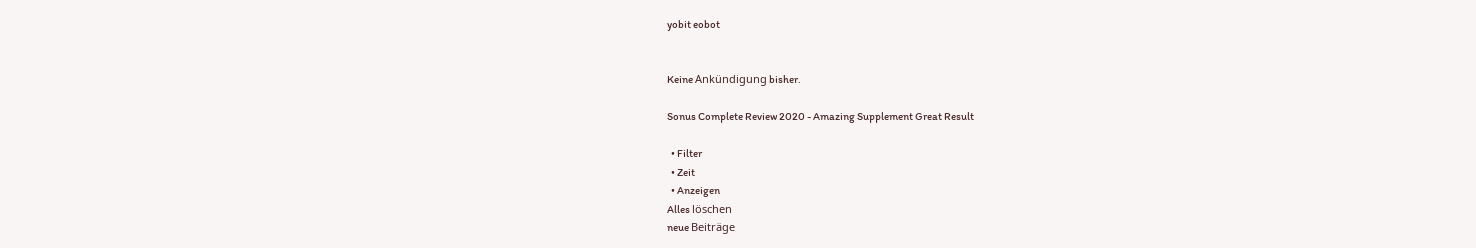yobit eobot


Keine Ankündigung bisher.

Sonus Complete Review 2020 - Amazing Supplement Great Result

  • Filter
  • Zeit
  • Anzeigen
Alles löschen
neue Beiträge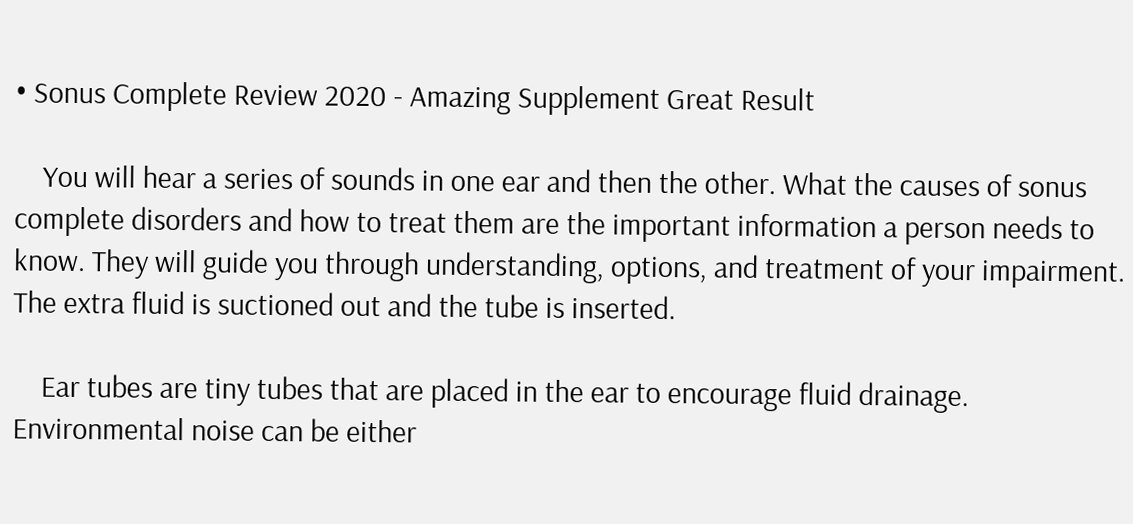• Sonus Complete Review 2020 - Amazing Supplement Great Result

    You will hear a series of sounds in one ear and then the other. What the causes of sonus complete disorders and how to treat them are the important information a person needs to know. They will guide you through understanding, options, and treatment of your impairment. The extra fluid is suctioned out and the tube is inserted.

    Ear tubes are tiny tubes that are placed in the ear to encourage fluid drainage. Environmental noise can be either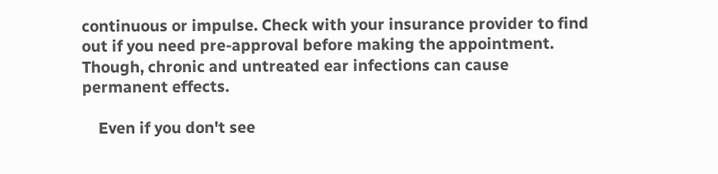continuous or impulse. Check with your insurance provider to find out if you need pre-approval before making the appointment. Though, chronic and untreated ear infections can cause permanent effects.

    Even if you don't see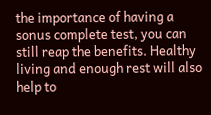the importance of having a sonus complete test, you can still reap the benefits. Healthy living and enough rest will also help to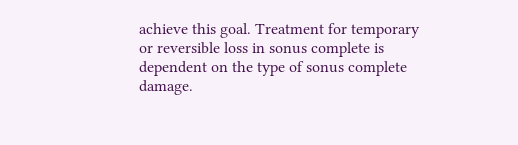achieve this goal. Treatment for temporary or reversible loss in sonus complete is dependent on the type of sonus complete damage.